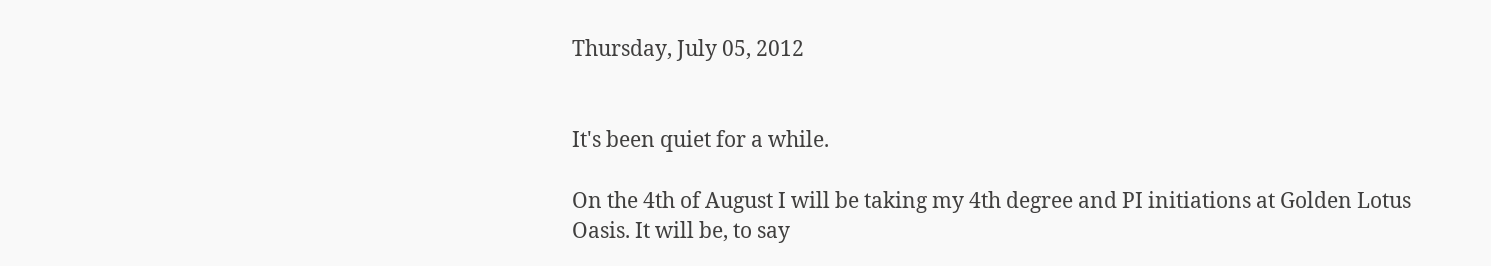Thursday, July 05, 2012


It's been quiet for a while.

On the 4th of August I will be taking my 4th degree and PI initiations at Golden Lotus Oasis. It will be, to say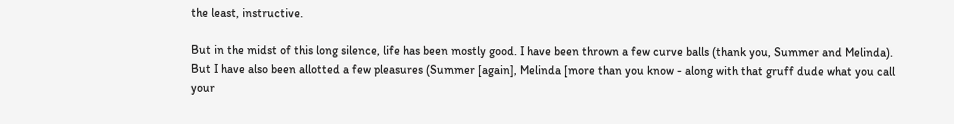the least, instructive.

But in the midst of this long silence, life has been mostly good. I have been thrown a few curve balls (thank you, Summer and Melinda). But I have also been allotted a few pleasures (Summer [again], Melinda [more than you know - along with that gruff dude what you call your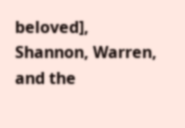beloved], Shannon, Warren, and the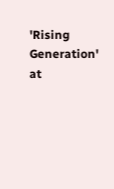'Rising Generation' at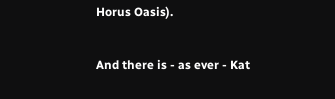Horus Oasis).

And there is - as ever - Kat